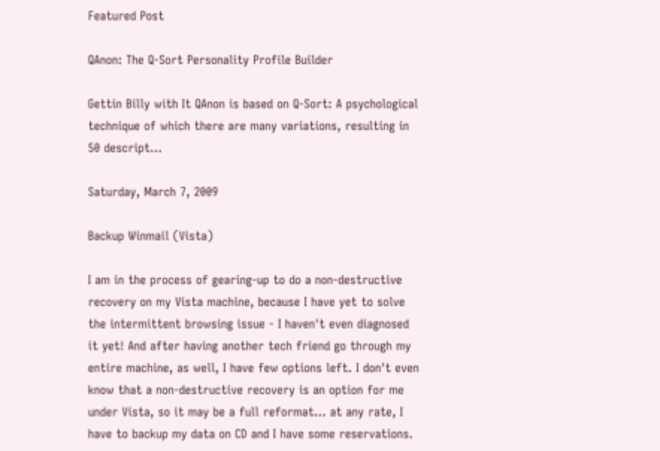Featured Post

QAnon: The Q-Sort Personality Profile Builder

Gettin Billy with It QAnon is based on Q-Sort: A psychological technique of which there are many variations, resulting in 50 descript...

Saturday, March 7, 2009

Backup Winmail (Vista)

I am in the process of gearing-up to do a non-destructive recovery on my Vista machine, because I have yet to solve the intermittent browsing issue - I haven't even diagnosed it yet! And after having another tech friend go through my entire machine, as well, I have few options left. I don't even know that a non-destructive recovery is an option for me under Vista, so it may be a full reformat... at any rate, I have to backup my data on CD and I have some reservations.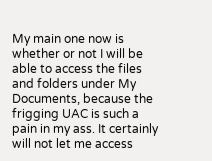My main one now is whether or not I will be able to access the files and folders under My Documents, because the frigging UAC is such a pain in my ass. It certainly will not let me access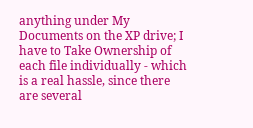anything under My Documents on the XP drive; I have to Take Ownership of each file individually - which is a real hassle, since there are several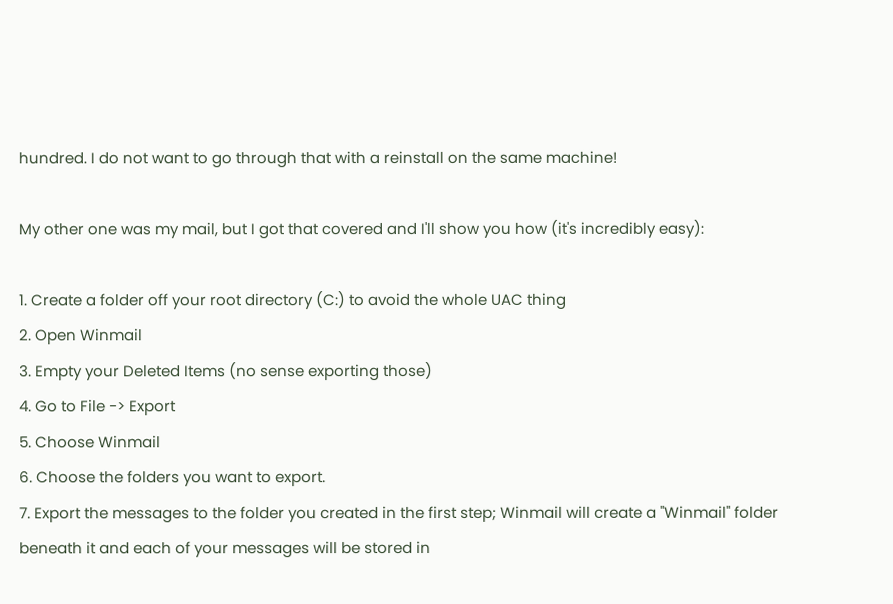hundred. I do not want to go through that with a reinstall on the same machine!

My other one was my mail, but I got that covered and I'll show you how (it's incredibly easy):

1. Create a folder off your root directory (C:) to avoid the whole UAC thing
2. Open Winmail
3. Empty your Deleted Items (no sense exporting those)
4. Go to File -> Export
5. Choose Winmail
6. Choose the folders you want to export.
7. Export the messages to the folder you created in the first step; Winmail will create a "Winmail" folder beneath it and each of your messages will be stored in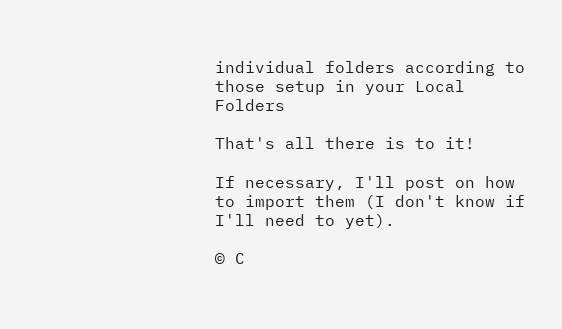individual folders according to those setup in your Local Folders

That's all there is to it!

If necessary, I'll post on how to import them (I don't know if I'll need to yet).

© C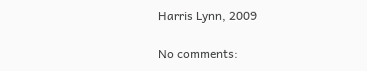Harris Lynn, 2009

No comments: